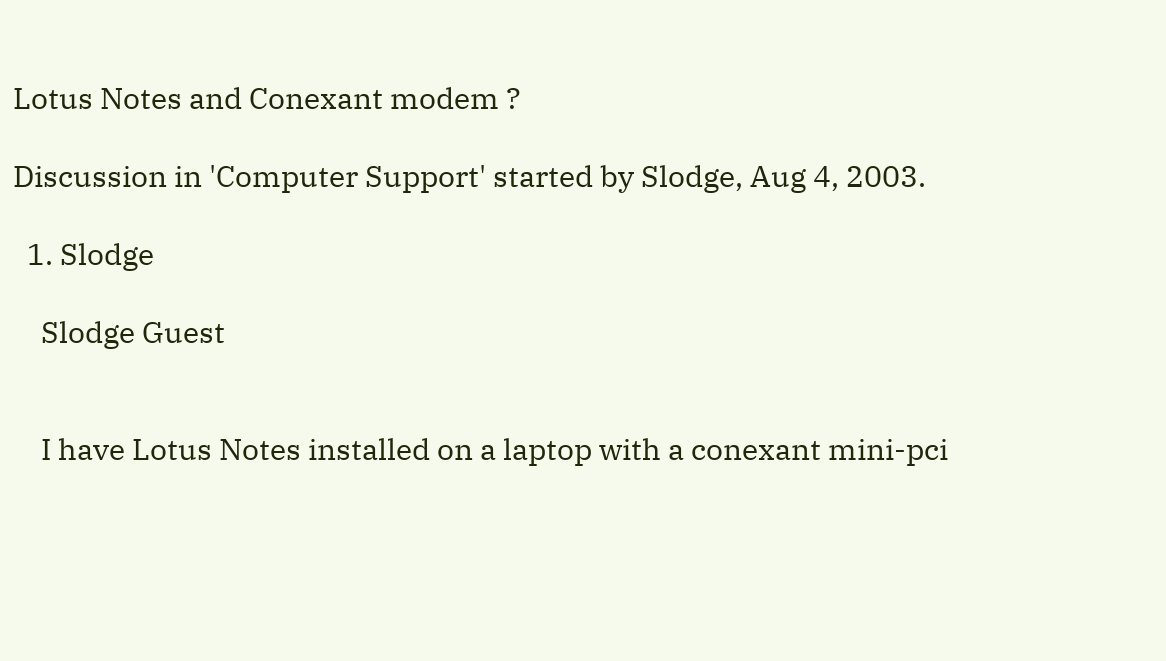Lotus Notes and Conexant modem ?

Discussion in 'Computer Support' started by Slodge, Aug 4, 2003.

  1. Slodge

    Slodge Guest


    I have Lotus Notes installed on a laptop with a conexant mini-pci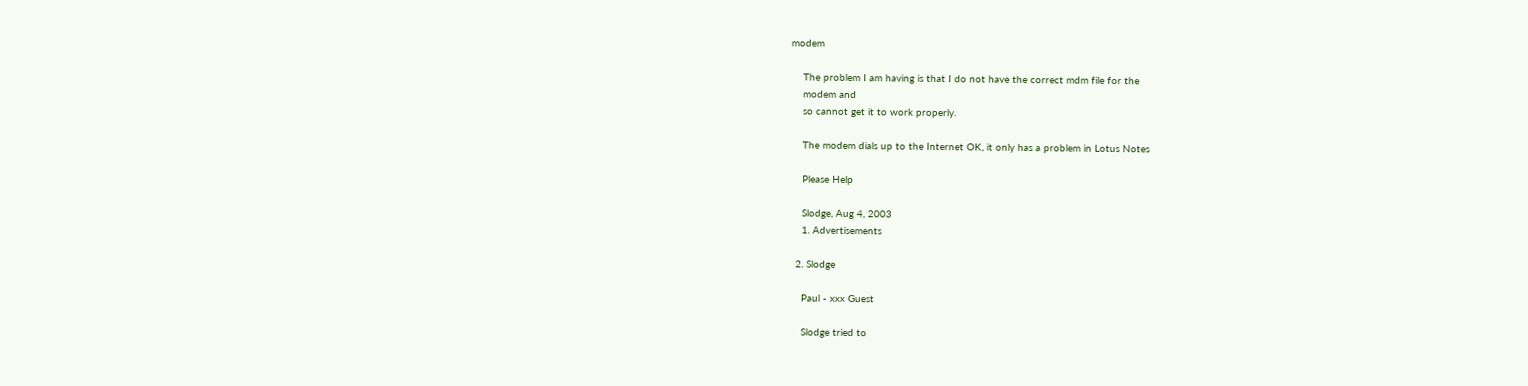modem

    The problem I am having is that I do not have the correct mdm file for the
    modem and
    so cannot get it to work properly.

    The modem dials up to the Internet OK, it only has a problem in Lotus Notes

    Please Help

    Slodge, Aug 4, 2003
    1. Advertisements

  2. Slodge

    Paul - xxx Guest

    Slodge tried to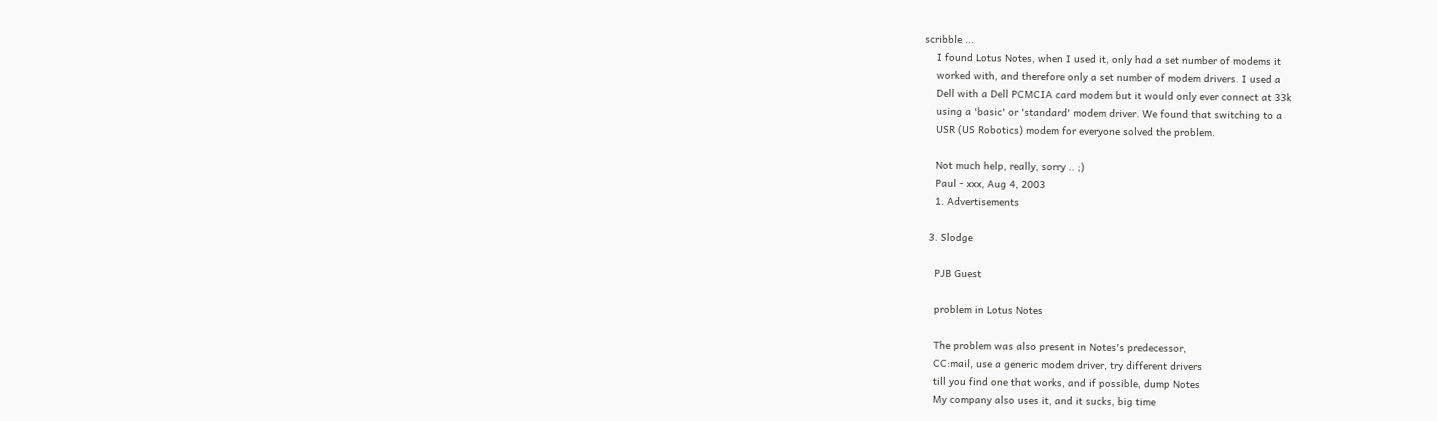scribble ...
    I found Lotus Notes, when I used it, only had a set number of modems it
    worked with, and therefore only a set number of modem drivers. I used a
    Dell with a Dell PCMCIA card modem but it would only ever connect at 33k
    using a 'basic' or 'standard' modem driver. We found that switching to a
    USR (US Robotics) modem for everyone solved the problem.

    Not much help, really, sorry .. ;)
    Paul - xxx, Aug 4, 2003
    1. Advertisements

  3. Slodge

    PJB Guest

    problem in Lotus Notes

    The problem was also present in Notes's predecessor,
    CC:mail, use a generic modem driver, try different drivers
    till you find one that works, and if possible, dump Notes
    My company also uses it, and it sucks, big time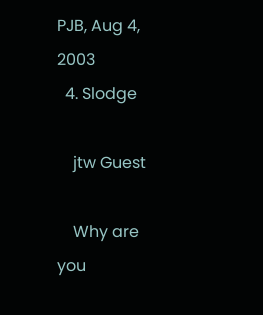PJB, Aug 4, 2003
  4. Slodge

    jtw Guest

    Why are you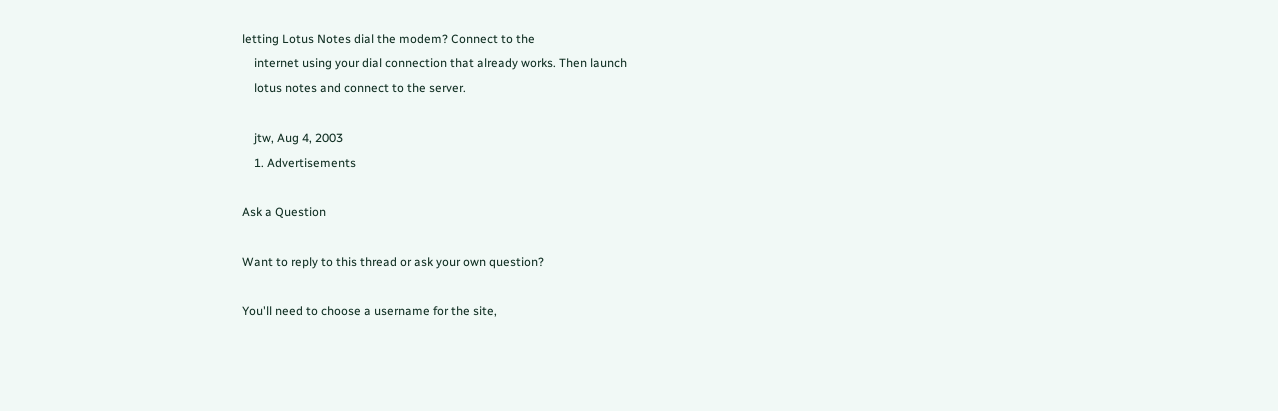letting Lotus Notes dial the modem? Connect to the
    internet using your dial connection that already works. Then launch
    lotus notes and connect to the server.

    jtw, Aug 4, 2003
    1. Advertisements

Ask a Question

Want to reply to this thread or ask your own question?

You'll need to choose a username for the site,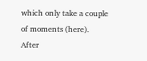which only take a couple of moments (here). After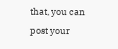that, you can post your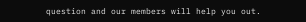question and our members will help you out.